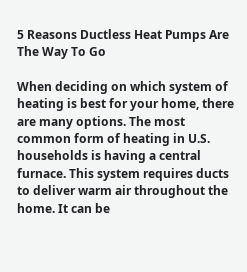5 Reasons Ductless Heat Pumps Are The Way To Go

When deciding on which system of heating is best for your home, there are many options. The most common form of heating in U.S. households is having a central furnace. This system requires ducts to deliver warm air throughout the home. It can be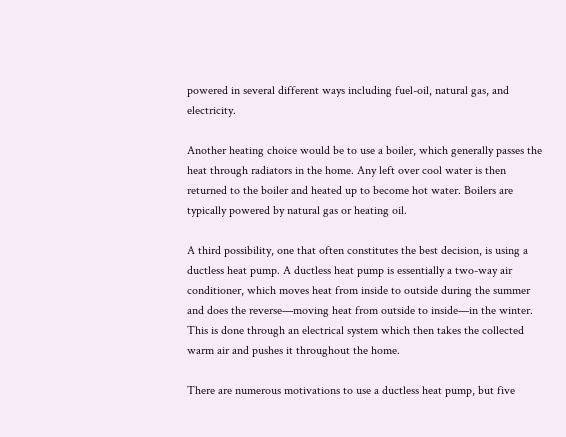powered in several different ways including fuel-oil, natural gas, and electricity.

Another heating choice would be to use a boiler, which generally passes the heat through radiators in the home. Any left over cool water is then returned to the boiler and heated up to become hot water. Boilers are typically powered by natural gas or heating oil.

A third possibility, one that often constitutes the best decision, is using a ductless heat pump. A ductless heat pump is essentially a two-way air conditioner, which moves heat from inside to outside during the summer and does the reverse—moving heat from outside to inside—in the winter. This is done through an electrical system which then takes the collected warm air and pushes it throughout the home.

There are numerous motivations to use a ductless heat pump, but five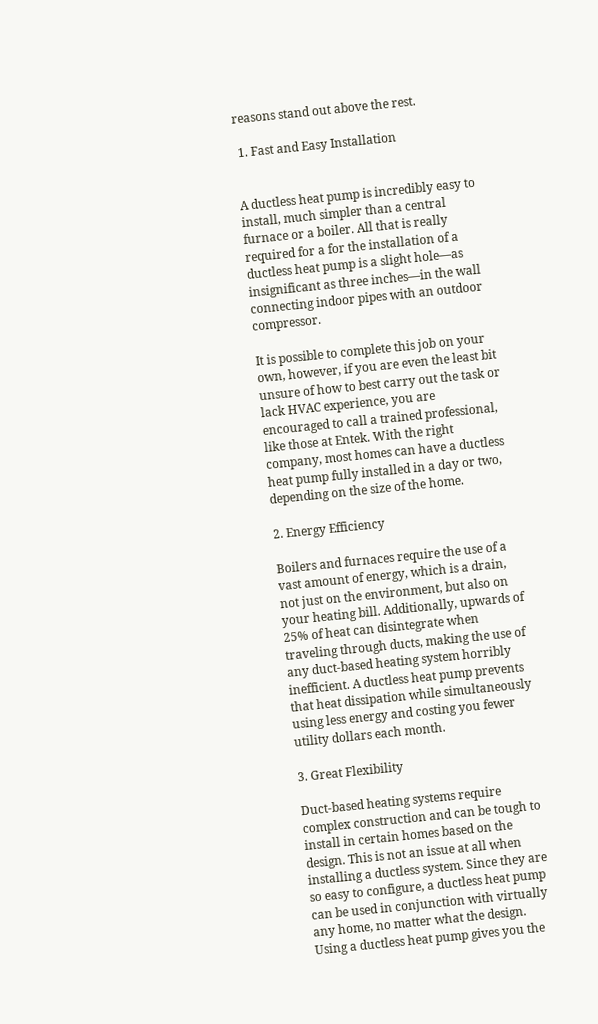reasons stand out above the rest.

 1. Fast and Easy Installation


A ductless heat pump is incredibly easy to install, much simpler than a central furnace or a boiler. All that is really required for a for the installation of a ductless heat pump is a slight hole—as insignificant as three inches—in the wall connecting indoor pipes with an outdoor compressor.

It is possible to complete this job on your own, however, if you are even the least bit unsure of how to best carry out the task or lack HVAC experience, you are encouraged to call a trained professional, like those at Entek. With the right company, most homes can have a ductless heat pump fully installed in a day or two, depending on the size of the home.

2. Energy Efficiency

Boilers and furnaces require the use of a vast amount of energy, which is a drain, not just on the environment, but also on your heating bill. Additionally, upwards of 25% of heat can disintegrate when traveling through ducts, making the use of any duct-based heating system horribly inefficient. A ductless heat pump prevents that heat dissipation while simultaneously using less energy and costing you fewer utility dollars each month.

3. Great Flexibility

Duct-based heating systems require complex construction and can be tough to install in certain homes based on the design. This is not an issue at all when installing a ductless system. Since they are so easy to configure, a ductless heat pump can be used in conjunction with virtually any home, no matter what the design. Using a ductless heat pump gives you the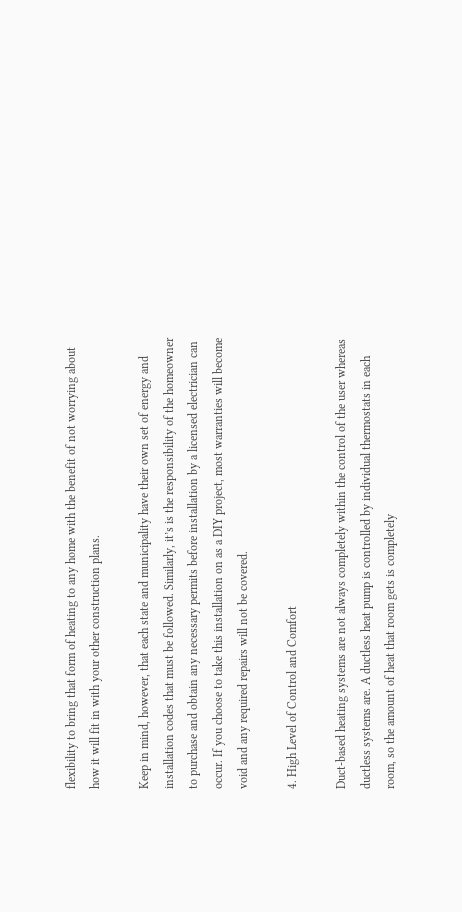flexibility to bring that form of heating to any home with the benefit of not worrying about how it will fit in with your other construction plans.

Keep in mind, however, that each state and municipality have their own set of energy and installation codes that must be followed. Similarly, it’s is the responsibility of the homeowner to purchase and obtain any necessary permits before installation by a licensed electrician can occur. If you choose to take this installation on as a DIY project, most warranties will become void and any required repairs will not be covered.

4. High Level of Control and Comfort

Duct-based heating systems are not always completely within the control of the user whereas ductless systems are. A ductless heat pump is controlled by individual thermostats in each room, so the amount of heat that room gets is completely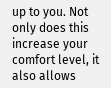up to you. Not only does this increase your comfort level, it also allows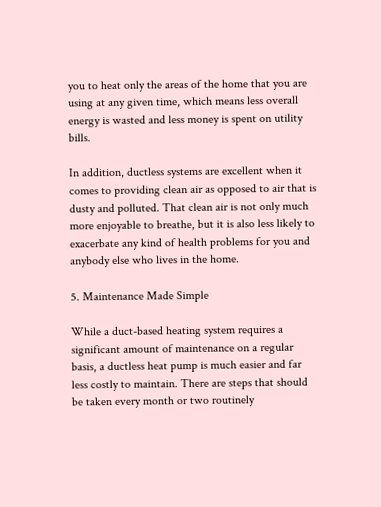you to heat only the areas of the home that you are using at any given time, which means less overall energy is wasted and less money is spent on utility bills.

In addition, ductless systems are excellent when it comes to providing clean air as opposed to air that is dusty and polluted. That clean air is not only much more enjoyable to breathe, but it is also less likely to exacerbate any kind of health problems for you and anybody else who lives in the home.

5. Maintenance Made Simple

While a duct-based heating system requires a significant amount of maintenance on a regular basis, a ductless heat pump is much easier and far less costly to maintain. There are steps that should be taken every month or two routinely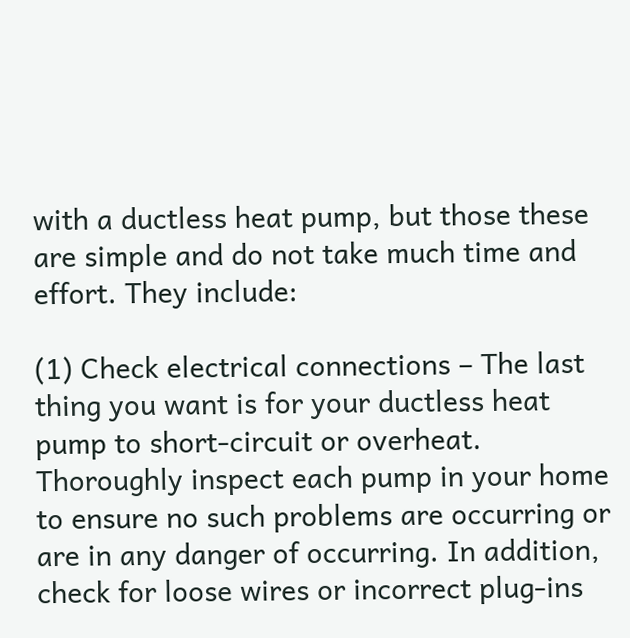with a ductless heat pump, but those these are simple and do not take much time and effort. They include:

(1) Check electrical connections – The last thing you want is for your ductless heat pump to short-circuit or overheat. Thoroughly inspect each pump in your home to ensure no such problems are occurring or are in any danger of occurring. In addition, check for loose wires or incorrect plug-ins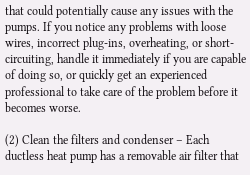that could potentially cause any issues with the pumps. If you notice any problems with loose wires, incorrect plug-ins, overheating, or short-circuiting, handle it immediately if you are capable of doing so, or quickly get an experienced professional to take care of the problem before it becomes worse.

(2) Clean the filters and condenser – Each ductless heat pump has a removable air filter that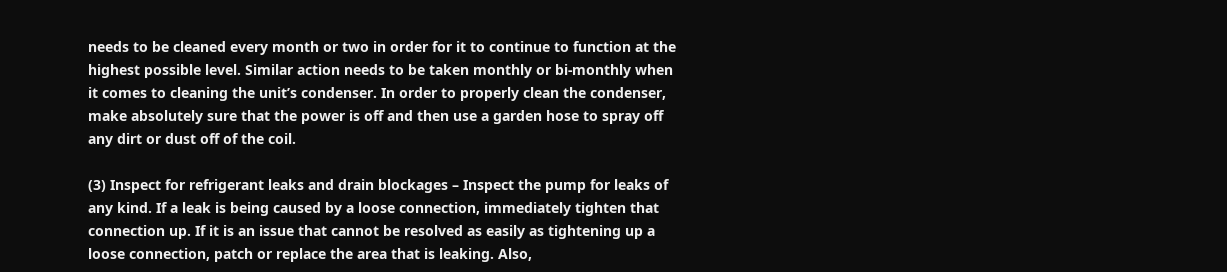needs to be cleaned every month or two in order for it to continue to function at the highest possible level. Similar action needs to be taken monthly or bi-monthly when it comes to cleaning the unit’s condenser. In order to properly clean the condenser, make absolutely sure that the power is off and then use a garden hose to spray off any dirt or dust off of the coil.

(3) Inspect for refrigerant leaks and drain blockages – Inspect the pump for leaks of any kind. If a leak is being caused by a loose connection, immediately tighten that connection up. If it is an issue that cannot be resolved as easily as tightening up a loose connection, patch or replace the area that is leaking. Also,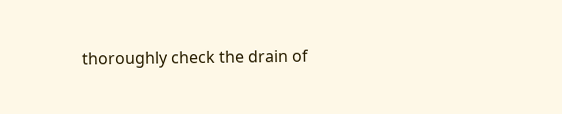thoroughly check the drain of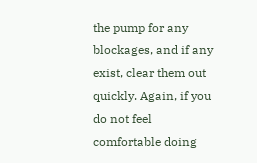the pump for any blockages, and if any exist, clear them out quickly. Again, if you do not feel comfortable doing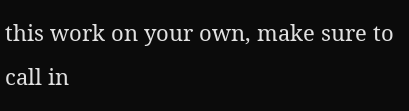this work on your own, make sure to call in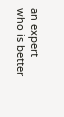an expert who is better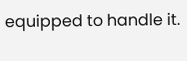equipped to handle it.